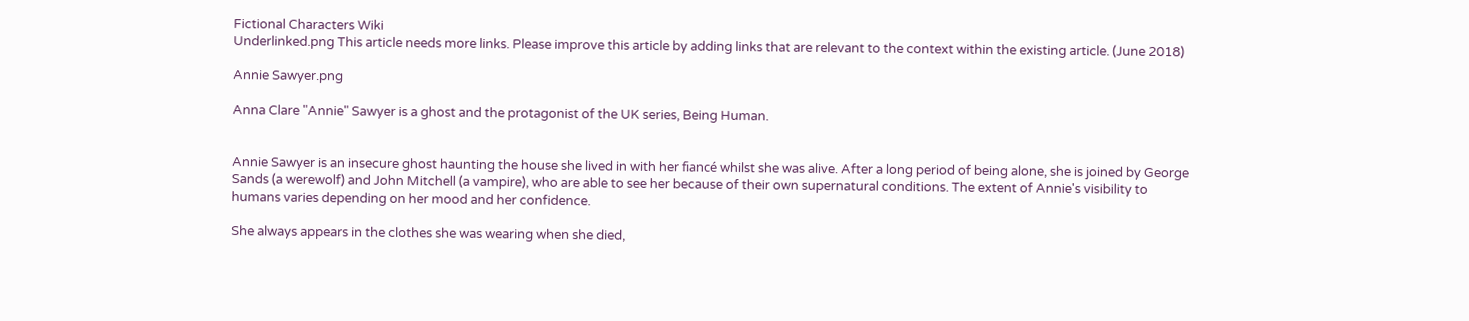Fictional Characters Wiki
Underlinked.png This article needs more links. Please improve this article by adding links that are relevant to the context within the existing article. (June 2018)

Annie Sawyer.png

Anna Clare "Annie" Sawyer is a ghost and the protagonist of the UK series, Being Human.


Annie Sawyer is an insecure ghost haunting the house she lived in with her fiancé whilst she was alive. After a long period of being alone, she is joined by George Sands (a werewolf) and John Mitchell (a vampire), who are able to see her because of their own supernatural conditions. The extent of Annie's visibility to humans varies depending on her mood and her confidence.

She always appears in the clothes she was wearing when she died,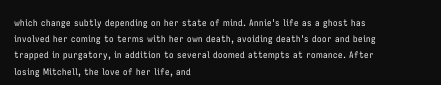which change subtly depending on her state of mind. Annie's life as a ghost has involved her coming to terms with her own death, avoiding death's door and being trapped in purgatory, in addition to several doomed attempts at romance. After losing Mitchell, the love of her life, and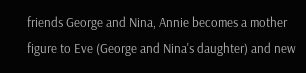friends George and Nina, Annie becomes a mother figure to Eve (George and Nina's daughter) and new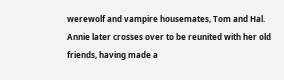werewolf and vampire housemates, Tom and Hal. Annie later crosses over to be reunited with her old friends, having made a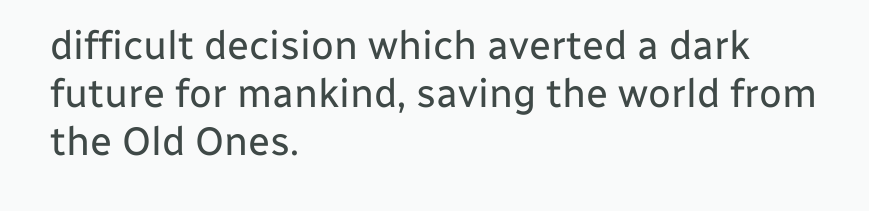difficult decision which averted a dark future for mankind, saving the world from the Old Ones.